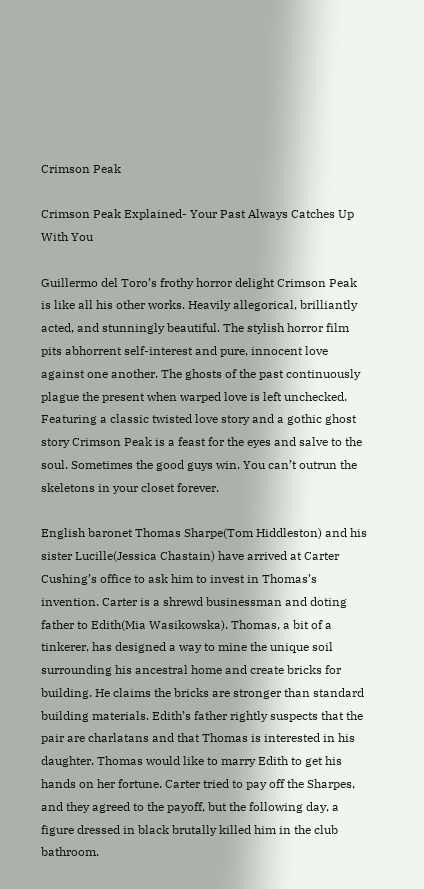Crimson Peak

Crimson Peak Explained- Your Past Always Catches Up With You

Guillermo del Toro’s frothy horror delight Crimson Peak is like all his other works. Heavily allegorical, brilliantly acted, and stunningly beautiful. The stylish horror film pits abhorrent self-interest and pure, innocent love against one another. The ghosts of the past continuously plague the present when warped love is left unchecked. Featuring a classic twisted love story and a gothic ghost story Crimson Peak is a feast for the eyes and salve to the soul. Sometimes the good guys win. You can’t outrun the skeletons in your closet forever.

English baronet Thomas Sharpe(Tom Hiddleston) and his sister Lucille(Jessica Chastain) have arrived at Carter Cushing’s office to ask him to invest in Thomas’s invention. Carter is a shrewd businessman and doting father to Edith(Mia Wasikowska). Thomas, a bit of a tinkerer, has designed a way to mine the unique soil surrounding his ancestral home and create bricks for building. He claims the bricks are stronger than standard building materials. Edith’s father rightly suspects that the pair are charlatans and that Thomas is interested in his daughter. Thomas would like to marry Edith to get his hands on her fortune. Carter tried to pay off the Sharpes, and they agreed to the payoff, but the following day, a figure dressed in black brutally killed him in the club bathroom.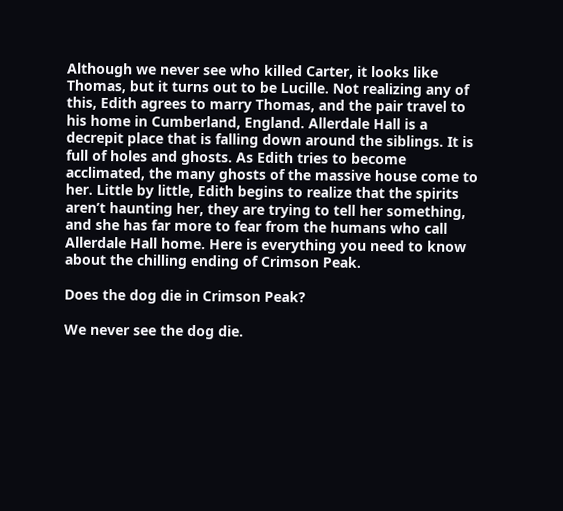Although we never see who killed Carter, it looks like Thomas, but it turns out to be Lucille. Not realizing any of this, Edith agrees to marry Thomas, and the pair travel to his home in Cumberland, England. Allerdale Hall is a decrepit place that is falling down around the siblings. It is full of holes and ghosts. As Edith tries to become acclimated, the many ghosts of the massive house come to her. Little by little, Edith begins to realize that the spirits aren’t haunting her, they are trying to tell her something, and she has far more to fear from the humans who call Allerdale Hall home. Here is everything you need to know about the chilling ending of Crimson Peak.

Does the dog die in Crimson Peak?

We never see the dog die.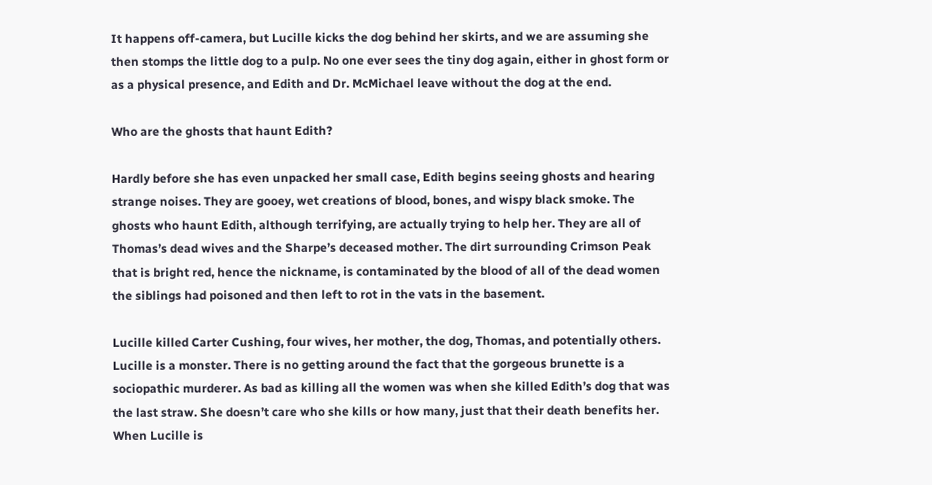It happens off-camera, but Lucille kicks the dog behind her skirts, and we are assuming she then stomps the little dog to a pulp. No one ever sees the tiny dog again, either in ghost form or as a physical presence, and Edith and Dr. McMichael leave without the dog at the end.

Who are the ghosts that haunt Edith?

Hardly before she has even unpacked her small case, Edith begins seeing ghosts and hearing strange noises. They are gooey, wet creations of blood, bones, and wispy black smoke. The ghosts who haunt Edith, although terrifying, are actually trying to help her. They are all of Thomas’s dead wives and the Sharpe’s deceased mother. The dirt surrounding Crimson Peak that is bright red, hence the nickname, is contaminated by the blood of all of the dead women the siblings had poisoned and then left to rot in the vats in the basement.

Lucille killed Carter Cushing, four wives, her mother, the dog, Thomas, and potentially others. Lucille is a monster. There is no getting around the fact that the gorgeous brunette is a sociopathic murderer. As bad as killing all the women was when she killed Edith’s dog that was the last straw. She doesn’t care who she kills or how many, just that their death benefits her. When Lucille is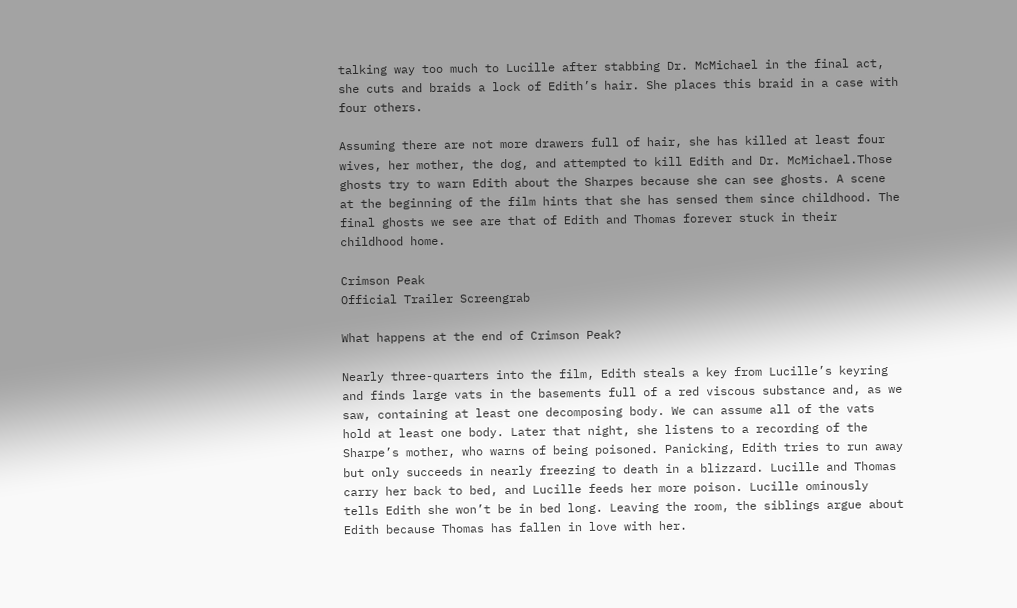talking way too much to Lucille after stabbing Dr. McMichael in the final act, she cuts and braids a lock of Edith’s hair. She places this braid in a case with four others.

Assuming there are not more drawers full of hair, she has killed at least four wives, her mother, the dog, and attempted to kill Edith and Dr. McMichael.Those ghosts try to warn Edith about the Sharpes because she can see ghosts. A scene at the beginning of the film hints that she has sensed them since childhood. The final ghosts we see are that of Edith and Thomas forever stuck in their childhood home.

Crimson Peak
Official Trailer Screengrab

What happens at the end of Crimson Peak?

Nearly three-quarters into the film, Edith steals a key from Lucille’s keyring and finds large vats in the basements full of a red viscous substance and, as we saw, containing at least one decomposing body. We can assume all of the vats hold at least one body. Later that night, she listens to a recording of the Sharpe’s mother, who warns of being poisoned. Panicking, Edith tries to run away but only succeeds in nearly freezing to death in a blizzard. Lucille and Thomas carry her back to bed, and Lucille feeds her more poison. Lucille ominously tells Edith she won’t be in bed long. Leaving the room, the siblings argue about Edith because Thomas has fallen in love with her.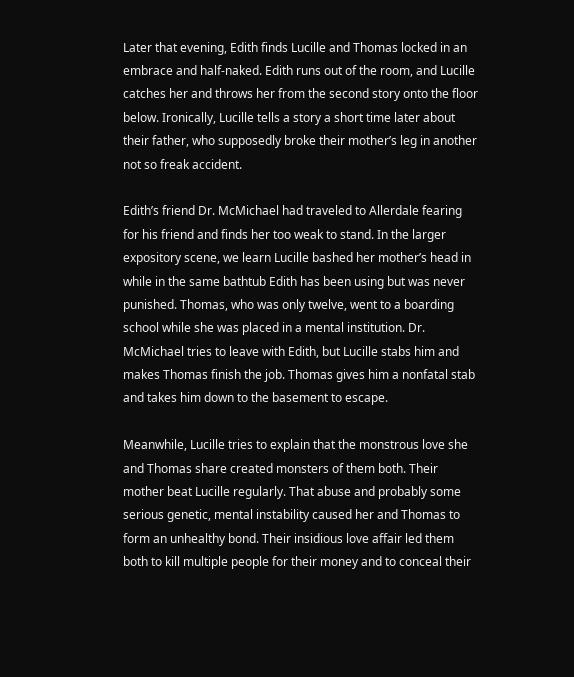Later that evening, Edith finds Lucille and Thomas locked in an embrace and half-naked. Edith runs out of the room, and Lucille catches her and throws her from the second story onto the floor below. Ironically, Lucille tells a story a short time later about their father, who supposedly broke their mother’s leg in another not so freak accident.

Edith’s friend Dr. McMichael had traveled to Allerdale fearing for his friend and finds her too weak to stand. In the larger expository scene, we learn Lucille bashed her mother’s head in while in the same bathtub Edith has been using but was never punished. Thomas, who was only twelve, went to a boarding school while she was placed in a mental institution. Dr. McMichael tries to leave with Edith, but Lucille stabs him and makes Thomas finish the job. Thomas gives him a nonfatal stab and takes him down to the basement to escape.

Meanwhile, Lucille tries to explain that the monstrous love she and Thomas share created monsters of them both. Their mother beat Lucille regularly. That abuse and probably some serious genetic, mental instability caused her and Thomas to form an unhealthy bond. Their insidious love affair led them both to kill multiple people for their money and to conceal their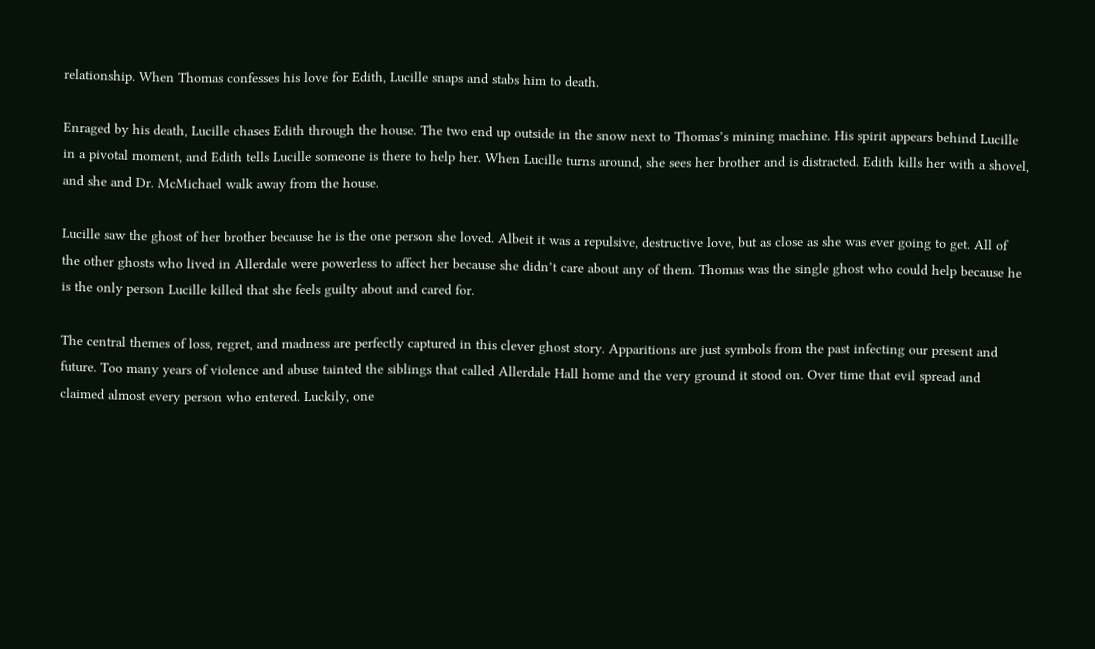relationship. When Thomas confesses his love for Edith, Lucille snaps and stabs him to death.

Enraged by his death, Lucille chases Edith through the house. The two end up outside in the snow next to Thomas’s mining machine. His spirit appears behind Lucille in a pivotal moment, and Edith tells Lucille someone is there to help her. When Lucille turns around, she sees her brother and is distracted. Edith kills her with a shovel, and she and Dr. McMichael walk away from the house.

Lucille saw the ghost of her brother because he is the one person she loved. Albeit it was a repulsive, destructive love, but as close as she was ever going to get. All of the other ghosts who lived in Allerdale were powerless to affect her because she didn’t care about any of them. Thomas was the single ghost who could help because he is the only person Lucille killed that she feels guilty about and cared for.

The central themes of loss, regret, and madness are perfectly captured in this clever ghost story. Apparitions are just symbols from the past infecting our present and future. Too many years of violence and abuse tainted the siblings that called Allerdale Hall home and the very ground it stood on. Over time that evil spread and claimed almost every person who entered. Luckily, one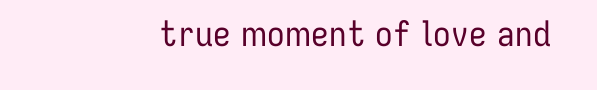true moment of love and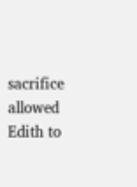sacrifice allowed Edith to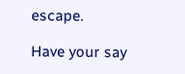escape.

Have your say